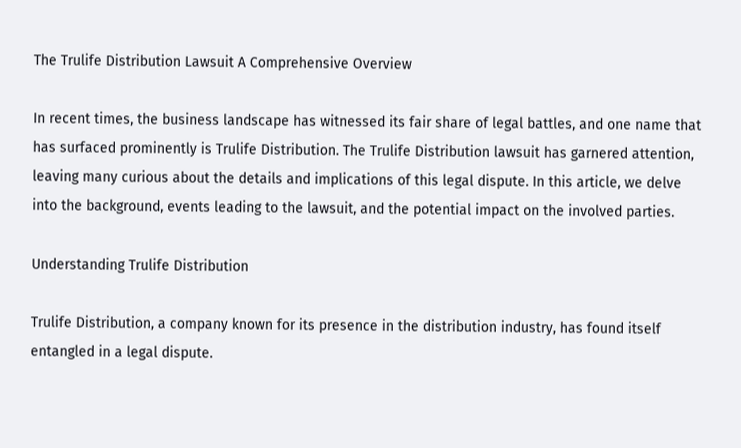The Trulife Distribution Lawsuit A Comprehensive Overview

In recent times, the business landscape has witnessed its fair share of legal battles, and one name that has surfaced prominently is Trulife Distribution. The Trulife Distribution lawsuit has garnered attention, leaving many curious about the details and implications of this legal dispute. In this article, we delve into the background, events leading to the lawsuit, and the potential impact on the involved parties.

Understanding Trulife Distribution

Trulife Distribution, a company known for its presence in the distribution industry, has found itself entangled in a legal dispute.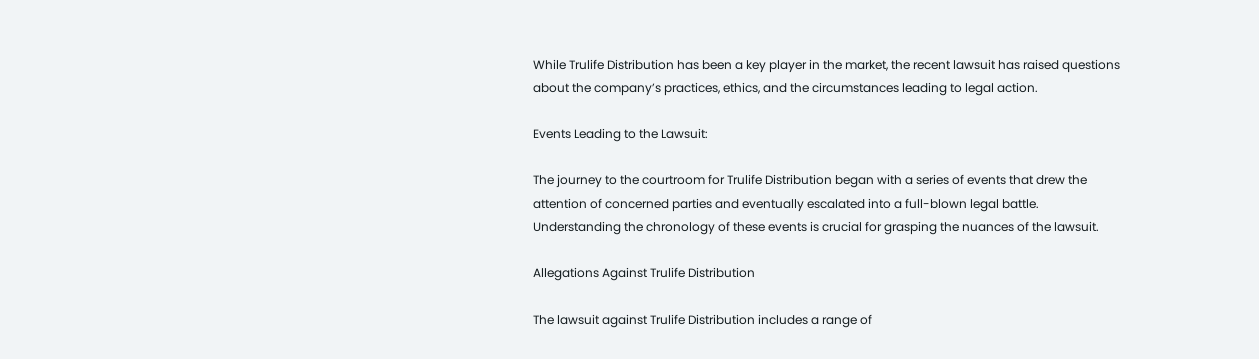While Trulife Distribution has been a key player in the market, the recent lawsuit has raised questions about the company’s practices, ethics, and the circumstances leading to legal action.

Events Leading to the Lawsuit:

The journey to the courtroom for Trulife Distribution began with a series of events that drew the attention of concerned parties and eventually escalated into a full-blown legal battle. Understanding the chronology of these events is crucial for grasping the nuances of the lawsuit.

Allegations Against Trulife Distribution

The lawsuit against Trulife Distribution includes a range of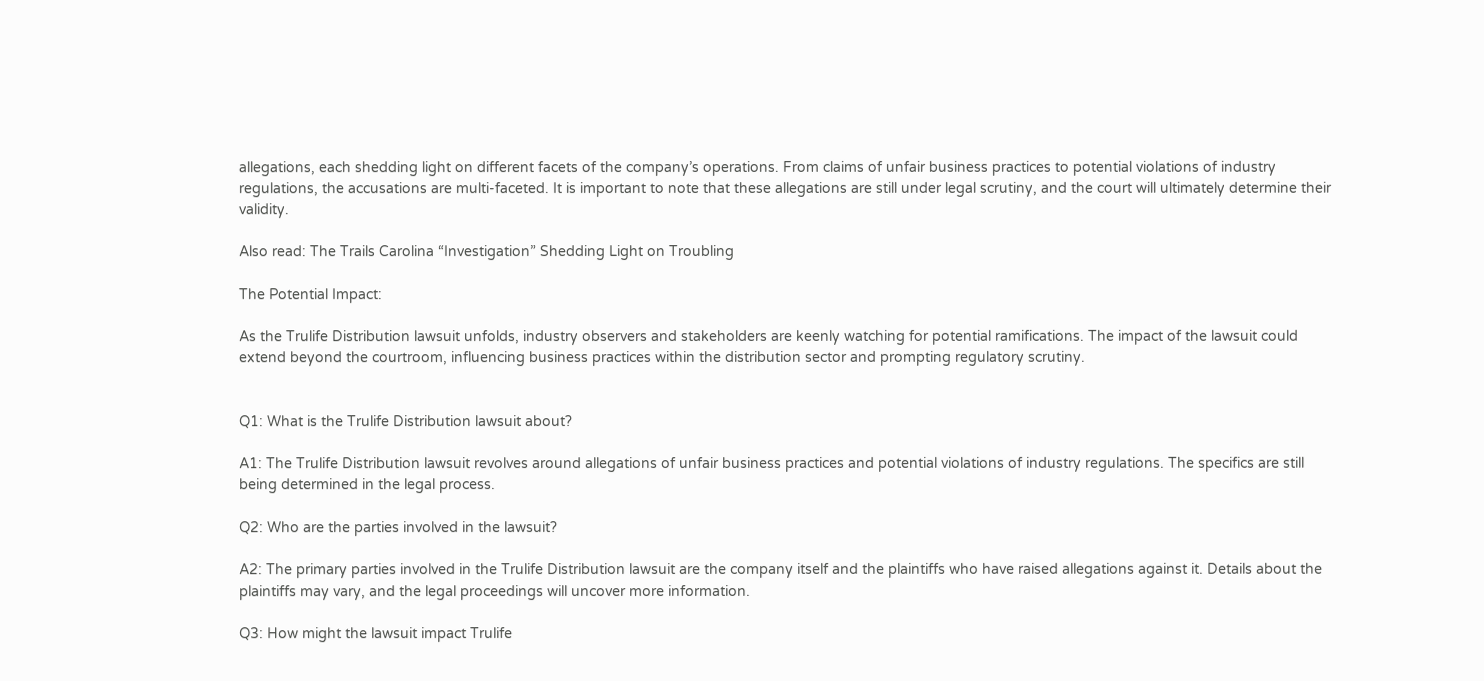allegations, each shedding light on different facets of the company’s operations. From claims of unfair business practices to potential violations of industry regulations, the accusations are multi-faceted. It is important to note that these allegations are still under legal scrutiny, and the court will ultimately determine their validity.

Also read: The Trails Carolina “Investigation” Shedding Light on Troubling

The Potential Impact:

As the Trulife Distribution lawsuit unfolds, industry observers and stakeholders are keenly watching for potential ramifications. The impact of the lawsuit could extend beyond the courtroom, influencing business practices within the distribution sector and prompting regulatory scrutiny.


Q1: What is the Trulife Distribution lawsuit about?

A1: The Trulife Distribution lawsuit revolves around allegations of unfair business practices and potential violations of industry regulations. The specifics are still being determined in the legal process.

Q2: Who are the parties involved in the lawsuit?

A2: The primary parties involved in the Trulife Distribution lawsuit are the company itself and the plaintiffs who have raised allegations against it. Details about the plaintiffs may vary, and the legal proceedings will uncover more information.

Q3: How might the lawsuit impact Trulife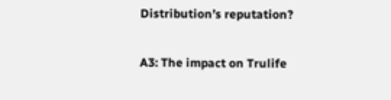Distribution’s reputation?

A3: The impact on Trulife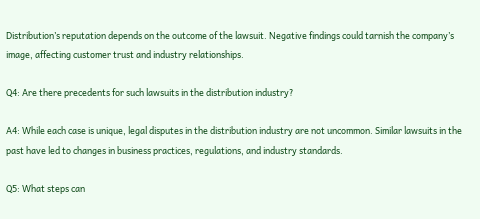Distribution’s reputation depends on the outcome of the lawsuit. Negative findings could tarnish the company’s image, affecting customer trust and industry relationships.

Q4: Are there precedents for such lawsuits in the distribution industry?

A4: While each case is unique, legal disputes in the distribution industry are not uncommon. Similar lawsuits in the past have led to changes in business practices, regulations, and industry standards.

Q5: What steps can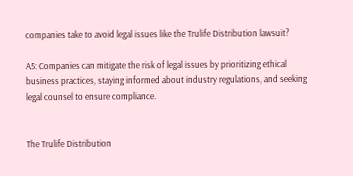companies take to avoid legal issues like the Trulife Distribution lawsuit?

A5: Companies can mitigate the risk of legal issues by prioritizing ethical business practices, staying informed about industry regulations, and seeking legal counsel to ensure compliance.


The Trulife Distribution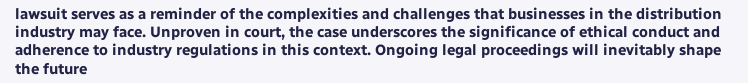lawsuit serves as a reminder of the complexities and challenges that businesses in the distribution industry may face. Unproven in court, the case underscores the significance of ethical conduct and adherence to industry regulations in this context. Ongoing legal proceedings will inevitably shape the future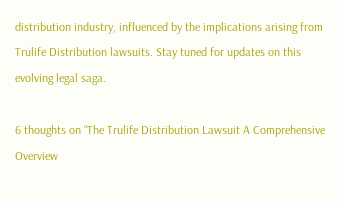distribution industry, influenced by the implications arising from Trulife Distribution lawsuits. Stay tuned for updates on this evolving legal saga.

6 thoughts on “The Trulife Distribution Lawsuit A Comprehensive Overview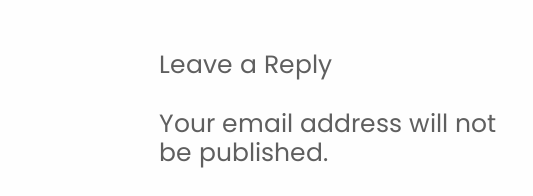Leave a Reply

Your email address will not be published.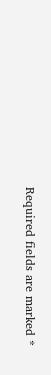Required fields are marked *